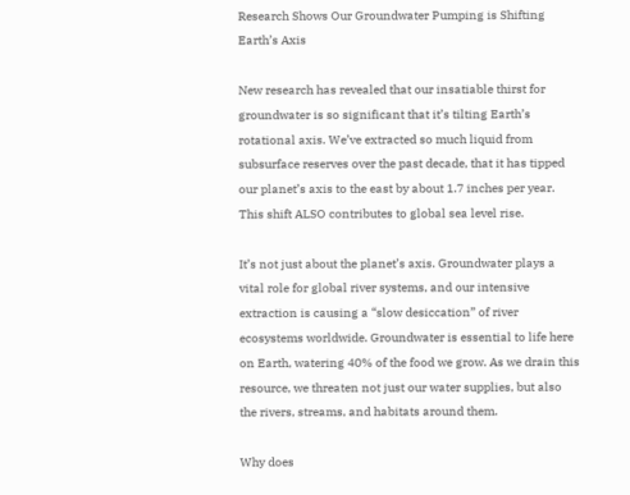Research Shows Our Groundwater Pumping is Shifting Earth’s Axis

New research has revealed that our insatiable thirst for groundwater is so significant that it’s tilting Earth’s rotational axis. We’ve extracted so much liquid from subsurface reserves over the past decade, that it has tipped our planet’s axis to the east by about 1.7 inches per year. This shift ALSO contributes to global sea level rise.

It’s not just about the planet’s axis. Groundwater plays a vital role for global river systems, and our intensive extraction is causing a “slow desiccation” of river ecosystems worldwide. Groundwater is essential to life here on Earth, watering 40% of the food we grow. As we drain this resource, we threaten not just our water supplies, but also the rivers, streams, and habitats around them.

Why does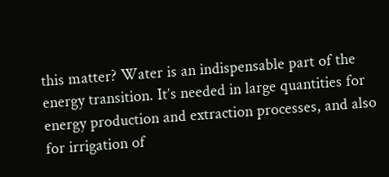this matter? Water is an indispensable part of the energy transition. It’s needed in large quantities for energy production and extraction processes, and also for irrigation of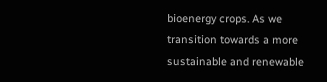bioenergy crops. As we transition towards a more sustainable and renewable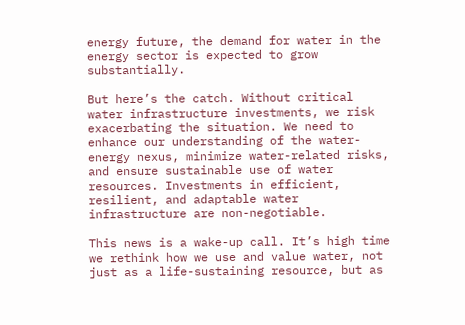energy future, the demand for water in the energy sector is expected to grow substantially.

But here’s the catch. Without critical water infrastructure investments, we risk exacerbating the situation. We need to enhance our understanding of the water-energy nexus, minimize water-related risks, and ensure sustainable use of water resources. Investments in efficient, resilient, and adaptable water infrastructure are non-negotiable.

This news is a wake-up call. It’s high time we rethink how we use and value water, not just as a life-sustaining resource, but as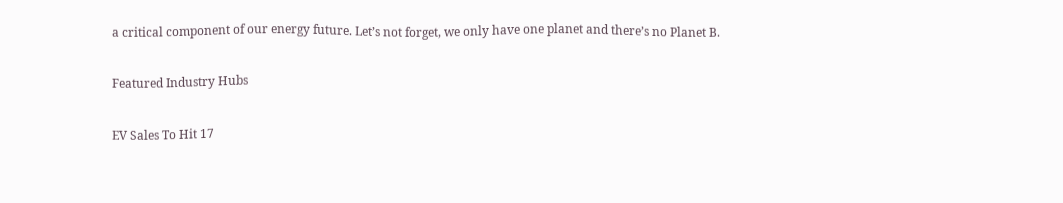a critical component of our energy future. Let’s not forget, we only have one planet and there’s no Planet B.

Featured Industry Hubs

EV Sales To Hit 17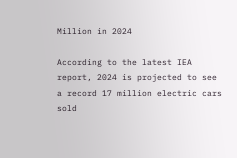Million in 2024

According to the latest IEA report, 2024 is projected to see a record 17 million electric cars sold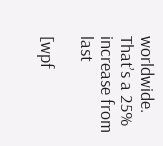worldwide. That’s a 25% increase from last

[wpf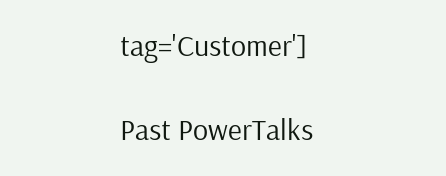tag='Customer']

Past PowerTalks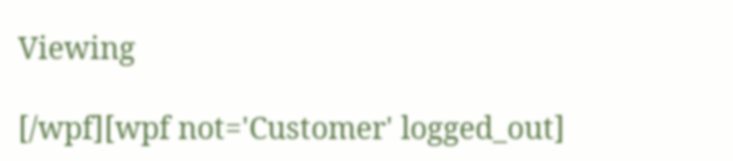Viewing

[/wpf][wpf not='Customer' logged_out]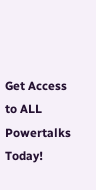Get Access to ALL Powertalks Today!